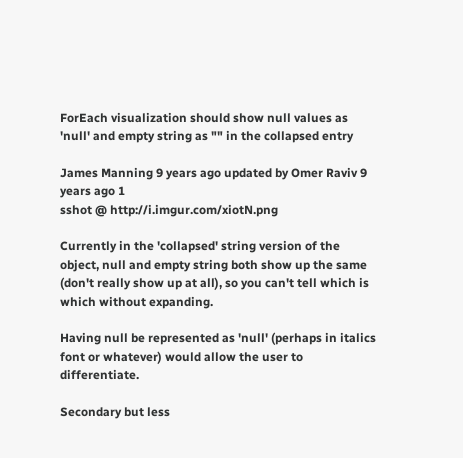ForEach visualization should show null values as 'null' and empty string as "" in the collapsed entry

James Manning 9 years ago updated by Omer Raviv 9 years ago 1
sshot @ http://i.imgur.com/xiotN.png

Currently in the 'collapsed' string version of the object, null and empty string both show up the same (don't really show up at all), so you can't tell which is which without expanding.

Having null be represented as 'null' (perhaps in italics font or whatever) would allow the user to differentiate.

Secondary but less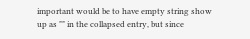important would be to have empty string show up as "" in the collapsed entry, but since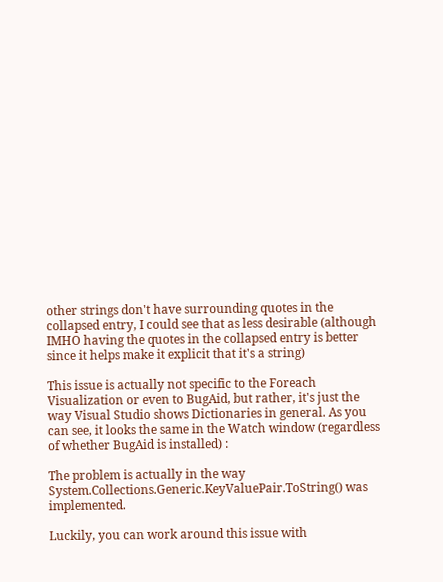other strings don't have surrounding quotes in the collapsed entry, I could see that as less desirable (although IMHO having the quotes in the collapsed entry is better since it helps make it explicit that it's a string)

This issue is actually not specific to the Foreach Visualization or even to BugAid, but rather, it's just the way Visual Studio shows Dictionaries in general. As you can see, it looks the same in the Watch window (regardless of whether BugAid is installed) :

The problem is actually in the way System.Collections.Generic.KeyValuePair.ToString() was implemented.

Luckily, you can work around this issue with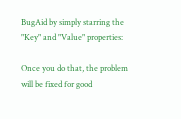BugAid by simply starring the "Key" and "Value" properties:

Once you do that, the problem will be fixed for good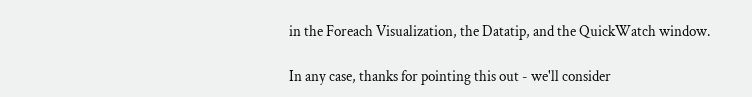in the Foreach Visualization, the Datatip, and the QuickWatch window.

In any case, thanks for pointing this out - we'll consider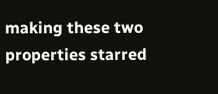making these two properties starred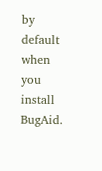by default when you install BugAid.